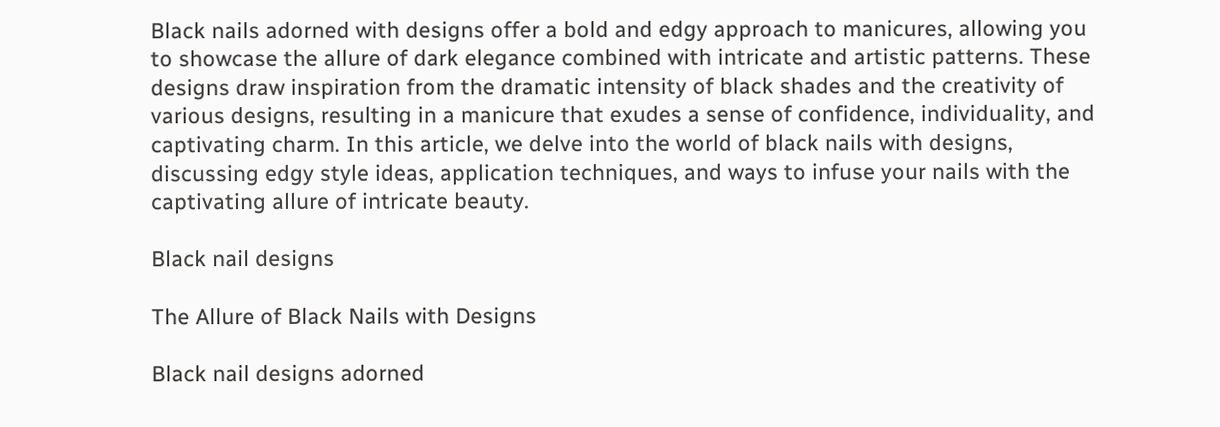Black nails adorned with designs offer a bold and edgy approach to manicures, allowing you to showcase the allure of dark elegance combined with intricate and artistic patterns. These designs draw inspiration from the dramatic intensity of black shades and the creativity of various designs, resulting in a manicure that exudes a sense of confidence, individuality, and captivating charm. In this article, we delve into the world of black nails with designs, discussing edgy style ideas, application techniques, and ways to infuse your nails with the captivating allure of intricate beauty.

Black nail designs

The Allure of Black Nails with Designs

Black nail designs adorned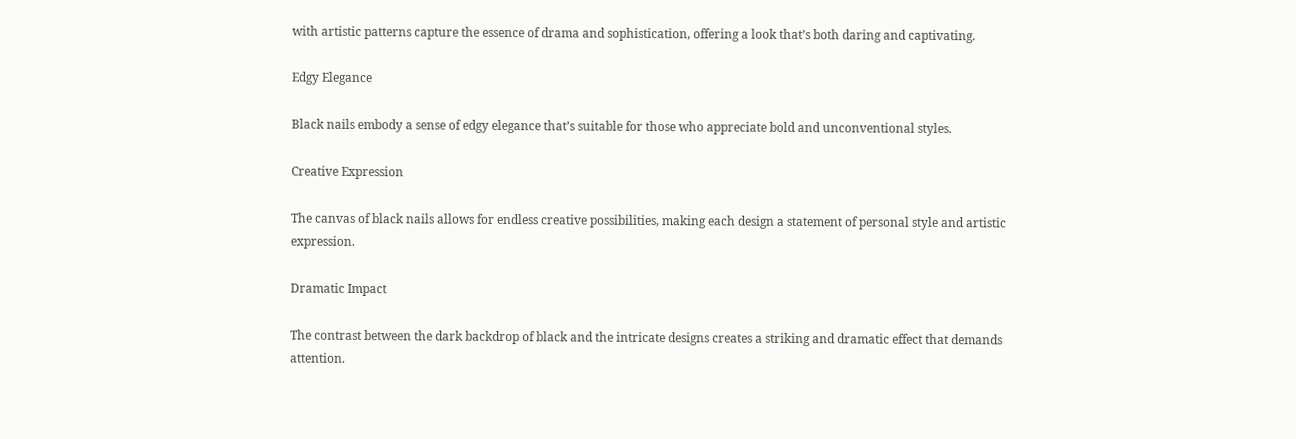with artistic patterns capture the essence of drama and sophistication, offering a look that’s both daring and captivating.

Edgy Elegance

Black nails embody a sense of edgy elegance that’s suitable for those who appreciate bold and unconventional styles.

Creative Expression

The canvas of black nails allows for endless creative possibilities, making each design a statement of personal style and artistic expression.

Dramatic Impact

The contrast between the dark backdrop of black and the intricate designs creates a striking and dramatic effect that demands attention.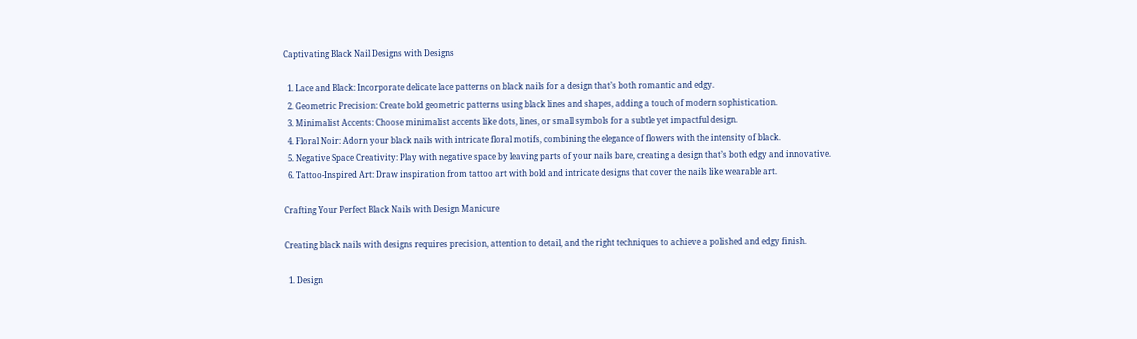Captivating Black Nail Designs with Designs

  1. Lace and Black: Incorporate delicate lace patterns on black nails for a design that’s both romantic and edgy.
  2. Geometric Precision: Create bold geometric patterns using black lines and shapes, adding a touch of modern sophistication.
  3. Minimalist Accents: Choose minimalist accents like dots, lines, or small symbols for a subtle yet impactful design.
  4. Floral Noir: Adorn your black nails with intricate floral motifs, combining the elegance of flowers with the intensity of black.
  5. Negative Space Creativity: Play with negative space by leaving parts of your nails bare, creating a design that’s both edgy and innovative.
  6. Tattoo-Inspired Art: Draw inspiration from tattoo art with bold and intricate designs that cover the nails like wearable art.

Crafting Your Perfect Black Nails with Design Manicure

Creating black nails with designs requires precision, attention to detail, and the right techniques to achieve a polished and edgy finish.

  1. Design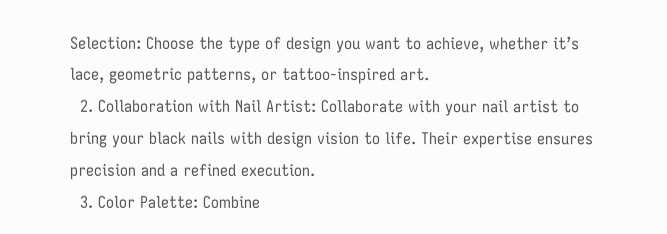Selection: Choose the type of design you want to achieve, whether it’s lace, geometric patterns, or tattoo-inspired art.
  2. Collaboration with Nail Artist: Collaborate with your nail artist to bring your black nails with design vision to life. Their expertise ensures precision and a refined execution.
  3. Color Palette: Combine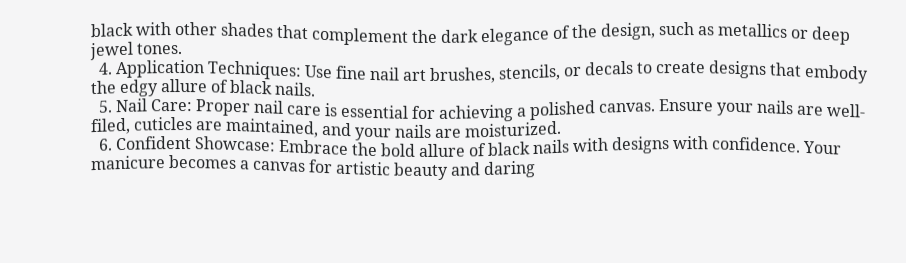black with other shades that complement the dark elegance of the design, such as metallics or deep jewel tones.
  4. Application Techniques: Use fine nail art brushes, stencils, or decals to create designs that embody the edgy allure of black nails.
  5. Nail Care: Proper nail care is essential for achieving a polished canvas. Ensure your nails are well-filed, cuticles are maintained, and your nails are moisturized.
  6. Confident Showcase: Embrace the bold allure of black nails with designs with confidence. Your manicure becomes a canvas for artistic beauty and daring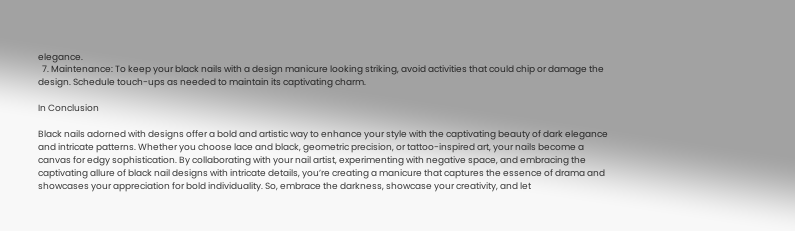elegance.
  7. Maintenance: To keep your black nails with a design manicure looking striking, avoid activities that could chip or damage the design. Schedule touch-ups as needed to maintain its captivating charm.

In Conclusion

Black nails adorned with designs offer a bold and artistic way to enhance your style with the captivating beauty of dark elegance and intricate patterns. Whether you choose lace and black, geometric precision, or tattoo-inspired art, your nails become a canvas for edgy sophistication. By collaborating with your nail artist, experimenting with negative space, and embracing the captivating allure of black nail designs with intricate details, you’re creating a manicure that captures the essence of drama and showcases your appreciation for bold individuality. So, embrace the darkness, showcase your creativity, and let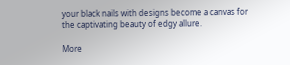your black nails with designs become a canvas for the captivating beauty of edgy allure.

More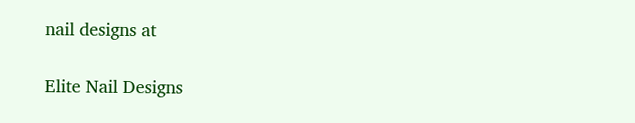nail designs at

Elite Nail Designs